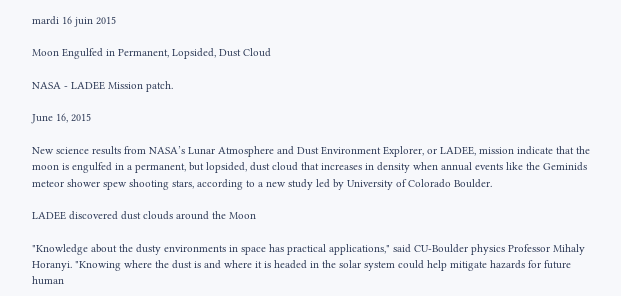mardi 16 juin 2015

Moon Engulfed in Permanent, Lopsided, Dust Cloud

NASA - LADEE Mission patch.

June 16, 2015

New science results from NASA’s Lunar Atmosphere and Dust Environment Explorer, or LADEE, mission indicate that the moon is engulfed in a permanent, but lopsided, dust cloud that increases in density when annual events like the Geminids meteor shower spew shooting stars, according to a new study led by University of Colorado Boulder.

LADEE discovered dust clouds around the Moon

"Knowledge about the dusty environments in space has practical applications," said CU-Boulder physics Professor Mihaly Horanyi. "Knowing where the dust is and where it is headed in the solar system could help mitigate hazards for future human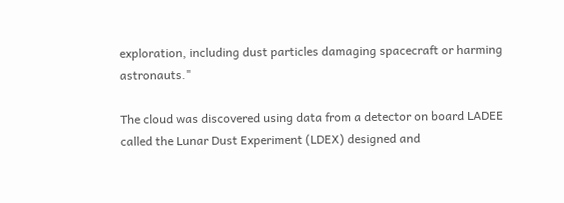exploration, including dust particles damaging spacecraft or harming astronauts."

The cloud was discovered using data from a detector on board LADEE called the Lunar Dust Experiment (LDEX) designed and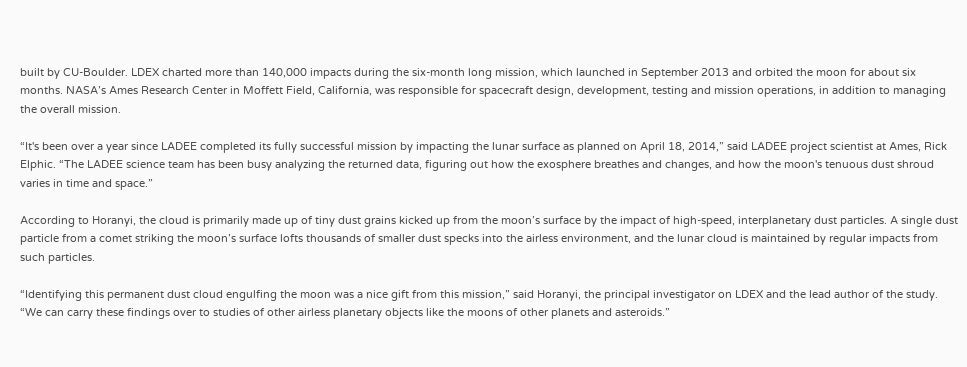built by CU-Boulder. LDEX charted more than 140,000 impacts during the six-month long mission, which launched in September 2013 and orbited the moon for about six months. NASA’s Ames Research Center in Moffett Field, California, was responsible for spacecraft design, development, testing and mission operations, in addition to managing the overall mission.

“It's been over a year since LADEE completed its fully successful mission by impacting the lunar surface as planned on April 18, 2014,” said LADEE project scientist at Ames, Rick Elphic. “The LADEE science team has been busy analyzing the returned data, figuring out how the exosphere breathes and changes, and how the moon's tenuous dust shroud varies in time and space.”

According to Horanyi, the cloud is primarily made up of tiny dust grains kicked up from the moon’s surface by the impact of high-speed, interplanetary dust particles. A single dust particle from a comet striking the moon’s surface lofts thousands of smaller dust specks into the airless environment, and the lunar cloud is maintained by regular impacts from such particles.

“Identifying this permanent dust cloud engulfing the moon was a nice gift from this mission,” said Horanyi, the principal investigator on LDEX and the lead author of the study. “We can carry these findings over to studies of other airless planetary objects like the moons of other planets and asteroids.”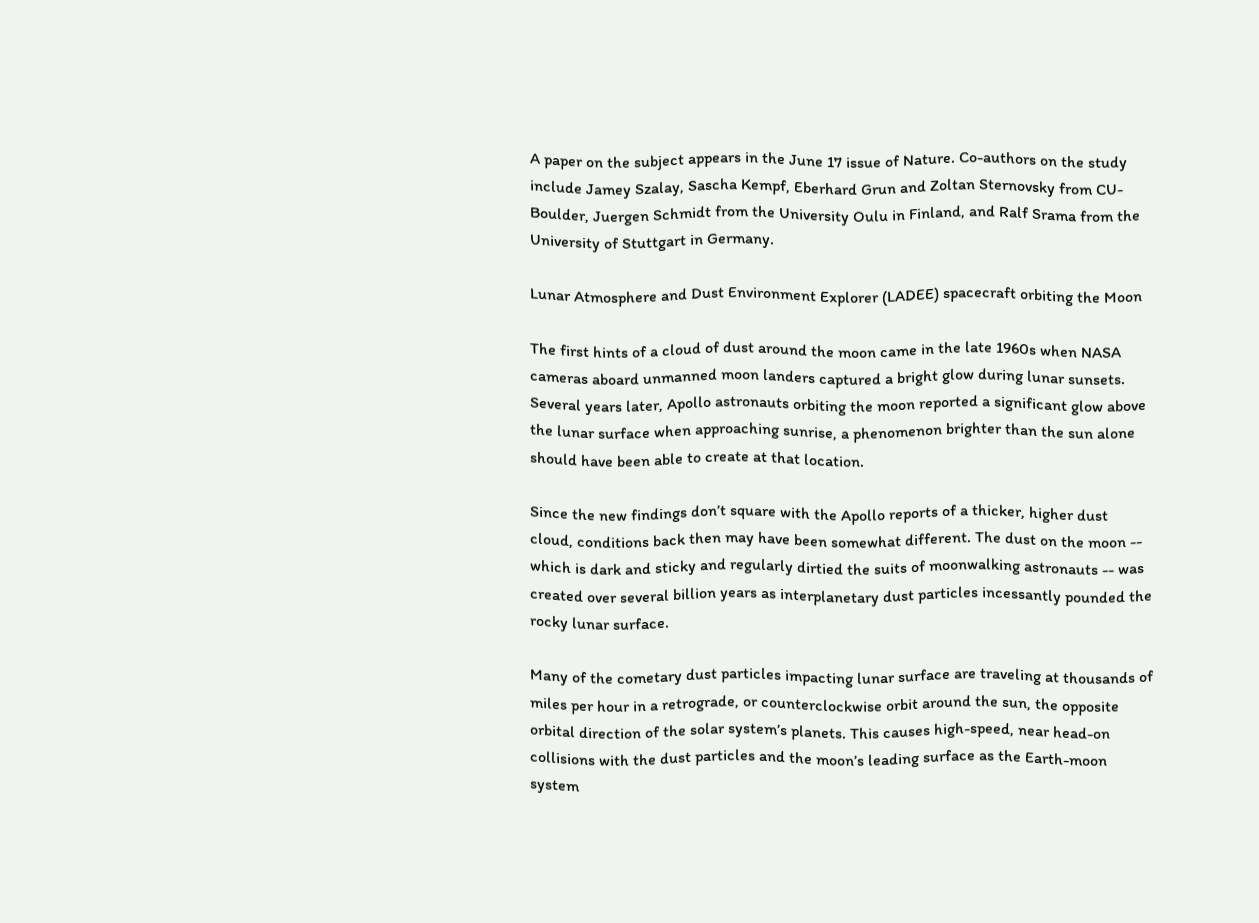A paper on the subject appears in the June 17 issue of Nature. Co-authors on the study include Jamey Szalay, Sascha Kempf, Eberhard Grun and Zoltan Sternovsky from CU-Boulder, Juergen Schmidt from the University Oulu in Finland, and Ralf Srama from the University of Stuttgart in Germany.

Lunar Atmosphere and Dust Environment Explorer (LADEE) spacecraft orbiting the Moon

The first hints of a cloud of dust around the moon came in the late 1960s when NASA cameras aboard unmanned moon landers captured a bright glow during lunar sunsets. Several years later, Apollo astronauts orbiting the moon reported a significant glow above the lunar surface when approaching sunrise, a phenomenon brighter than the sun alone should have been able to create at that location.

Since the new findings don’t square with the Apollo reports of a thicker, higher dust cloud, conditions back then may have been somewhat different. The dust on the moon -- which is dark and sticky and regularly dirtied the suits of moonwalking astronauts -- was created over several billion years as interplanetary dust particles incessantly pounded the rocky lunar surface.

Many of the cometary dust particles impacting lunar surface are traveling at thousands of miles per hour in a retrograde, or counterclockwise orbit around the sun, the opposite orbital direction of the solar system’s planets. This causes high-speed, near head-on collisions with the dust particles and the moon’s leading surface as the Earth-moon system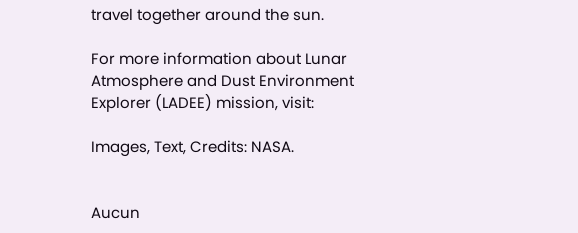travel together around the sun.

For more information about Lunar Atmosphere and Dust Environment Explorer (LADEE) mission, visit:

Images, Text, Credits: NASA.


Aucun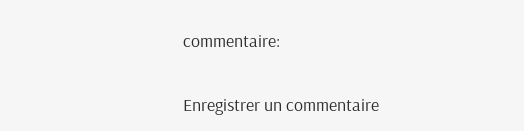commentaire:

Enregistrer un commentaire